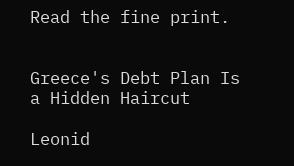Read the fine print.


Greece's Debt Plan Is a Hidden Haircut

Leonid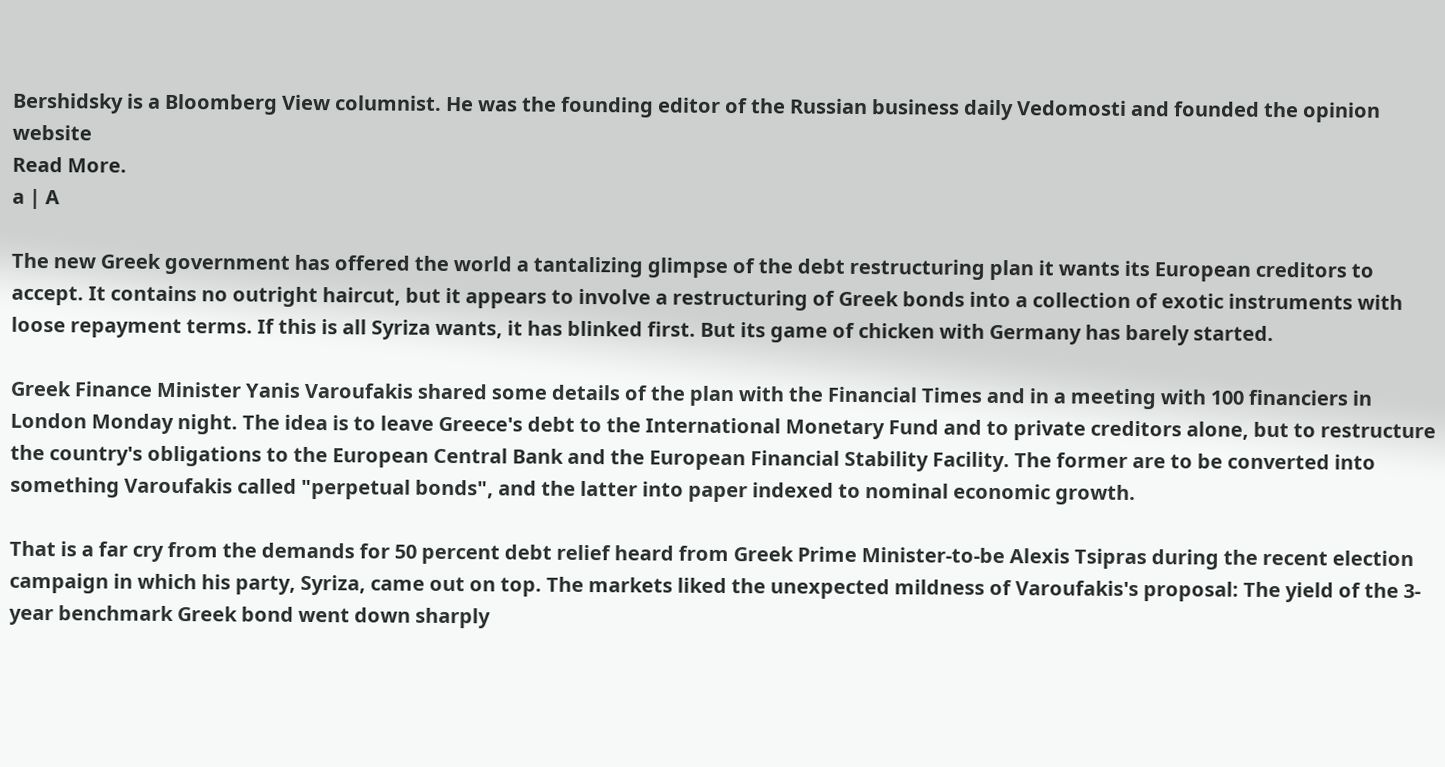Bershidsky is a Bloomberg View columnist. He was the founding editor of the Russian business daily Vedomosti and founded the opinion website
Read More.
a | A

The new Greek government has offered the world a tantalizing glimpse of the debt restructuring plan it wants its European creditors to accept. It contains no outright haircut, but it appears to involve a restructuring of Greek bonds into a collection of exotic instruments with loose repayment terms. If this is all Syriza wants, it has blinked first. But its game of chicken with Germany has barely started.

Greek Finance Minister Yanis Varoufakis shared some details of the plan with the Financial Times and in a meeting with 100 financiers in London Monday night. The idea is to leave Greece's debt to the International Monetary Fund and to private creditors alone, but to restructure the country's obligations to the European Central Bank and the European Financial Stability Facility. The former are to be converted into something Varoufakis called "perpetual bonds", and the latter into paper indexed to nominal economic growth.

That is a far cry from the demands for 50 percent debt relief heard from Greek Prime Minister-to-be Alexis Tsipras during the recent election campaign in which his party, Syriza, came out on top. The markets liked the unexpected mildness of Varoufakis's proposal: The yield of the 3-year benchmark Greek bond went down sharply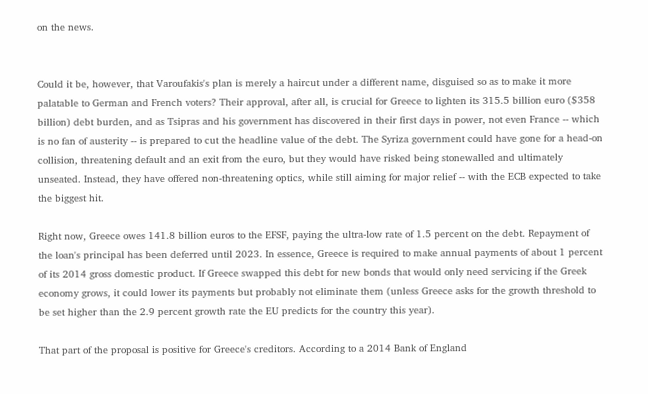on the news.


Could it be, however, that Varoufakis's plan is merely a haircut under a different name, disguised so as to make it more palatable to German and French voters? Their approval, after all, is crucial for Greece to lighten its 315.5 billion euro ($358 billion) debt burden, and as Tsipras and his government has discovered in their first days in power, not even France -- which is no fan of austerity -- is prepared to cut the headline value of the debt. The Syriza government could have gone for a head-on collision, threatening default and an exit from the euro, but they would have risked being stonewalled and ultimately unseated. Instead, they have offered non-threatening optics, while still aiming for major relief -- with the ECB expected to take the biggest hit.

Right now, Greece owes 141.8 billion euros to the EFSF, paying the ultra-low rate of 1.5 percent on the debt. Repayment of the loan's principal has been deferred until 2023. In essence, Greece is required to make annual payments of about 1 percent of its 2014 gross domestic product. If Greece swapped this debt for new bonds that would only need servicing if the Greek economy grows, it could lower its payments but probably not eliminate them (unless Greece asks for the growth threshold to be set higher than the 2.9 percent growth rate the EU predicts for the country this year).

That part of the proposal is positive for Greece's creditors. According to a 2014 Bank of England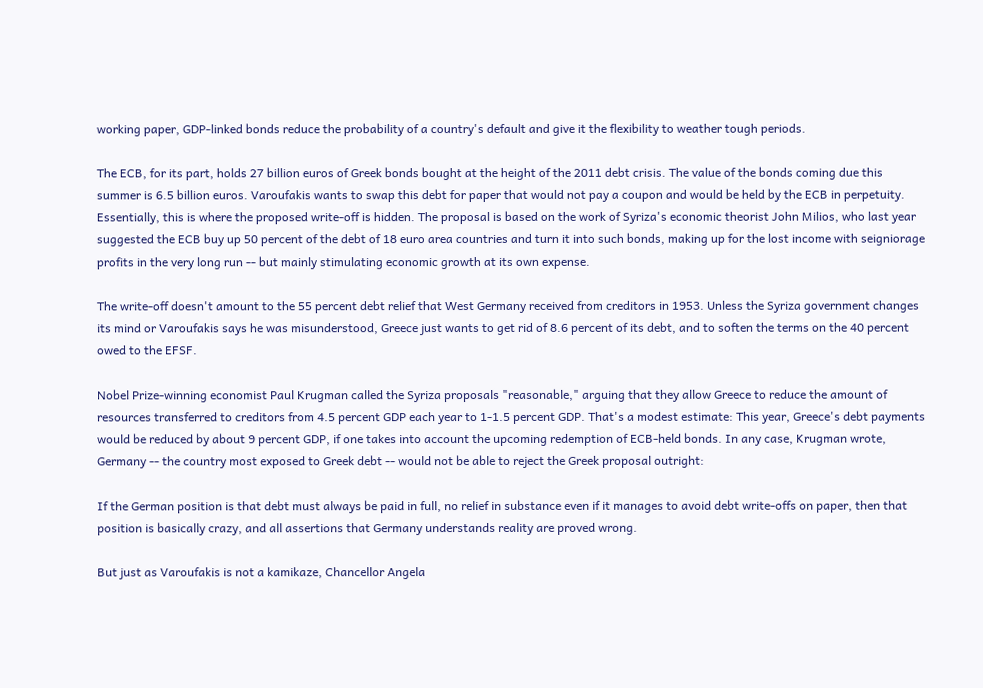working paper, GDP-linked bonds reduce the probability of a country's default and give it the flexibility to weather tough periods.

The ECB, for its part, holds 27 billion euros of Greek bonds bought at the height of the 2011 debt crisis. The value of the bonds coming due this summer is 6.5 billion euros. Varoufakis wants to swap this debt for paper that would not pay a coupon and would be held by the ECB in perpetuity. Essentially, this is where the proposed write-off is hidden. The proposal is based on the work of Syriza's economic theorist John Milios, who last year suggested the ECB buy up 50 percent of the debt of 18 euro area countries and turn it into such bonds, making up for the lost income with seigniorage profits in the very long run -- but mainly stimulating economic growth at its own expense.

The write-off doesn't amount to the 55 percent debt relief that West Germany received from creditors in 1953. Unless the Syriza government changes its mind or Varoufakis says he was misunderstood, Greece just wants to get rid of 8.6 percent of its debt, and to soften the terms on the 40 percent owed to the EFSF.

Nobel Prize-winning economist Paul Krugman called the Syriza proposals "reasonable," arguing that they allow Greece to reduce the amount of resources transferred to creditors from 4.5 percent GDP each year to 1-1.5 percent GDP. That's a modest estimate: This year, Greece's debt payments would be reduced by about 9 percent GDP, if one takes into account the upcoming redemption of ECB-held bonds. In any case, Krugman wrote, Germany -- the country most exposed to Greek debt -- would not be able to reject the Greek proposal outright:

If the German position is that debt must always be paid in full, no relief in substance even if it manages to avoid debt write-offs on paper, then that position is basically crazy, and all assertions that Germany understands reality are proved wrong.

But just as Varoufakis is not a kamikaze, Chancellor Angela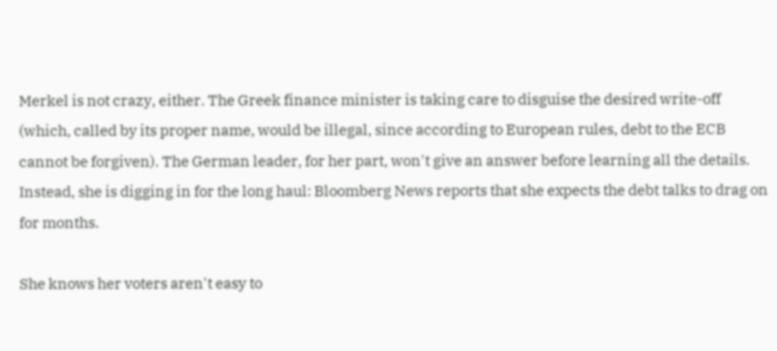Merkel is not crazy, either. The Greek finance minister is taking care to disguise the desired write-off (which, called by its proper name, would be illegal, since according to European rules, debt to the ECB cannot be forgiven). The German leader, for her part, won't give an answer before learning all the details. Instead, she is digging in for the long haul: Bloomberg News reports that she expects the debt talks to drag on for months.

She knows her voters aren't easy to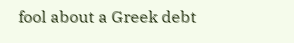fool about a Greek debt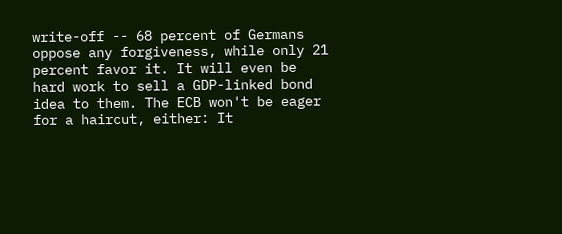write-off -- 68 percent of Germans oppose any forgiveness, while only 21 percent favor it. It will even be hard work to sell a GDP-linked bond idea to them. The ECB won't be eager for a haircut, either: It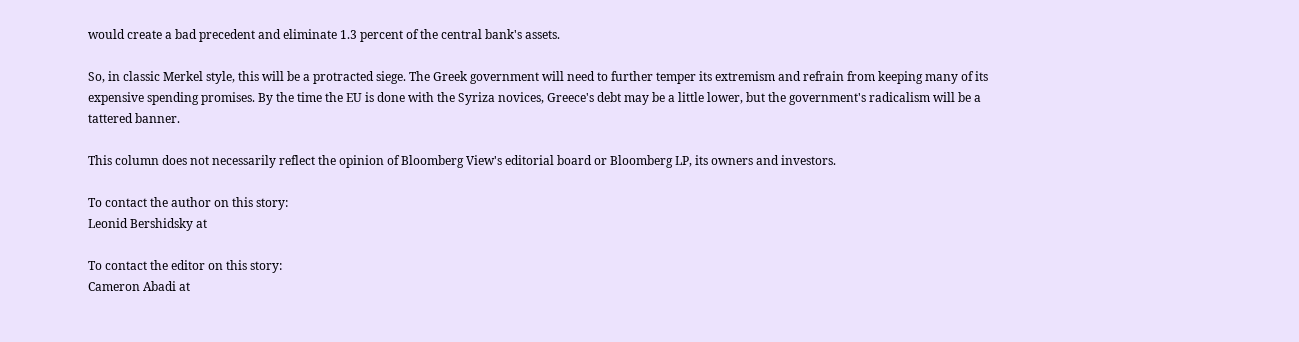would create a bad precedent and eliminate 1.3 percent of the central bank's assets.

So, in classic Merkel style, this will be a protracted siege. The Greek government will need to further temper its extremism and refrain from keeping many of its expensive spending promises. By the time the EU is done with the Syriza novices, Greece's debt may be a little lower, but the government's radicalism will be a tattered banner.

This column does not necessarily reflect the opinion of Bloomberg View's editorial board or Bloomberg LP, its owners and investors.

To contact the author on this story:
Leonid Bershidsky at

To contact the editor on this story:
Cameron Abadi at